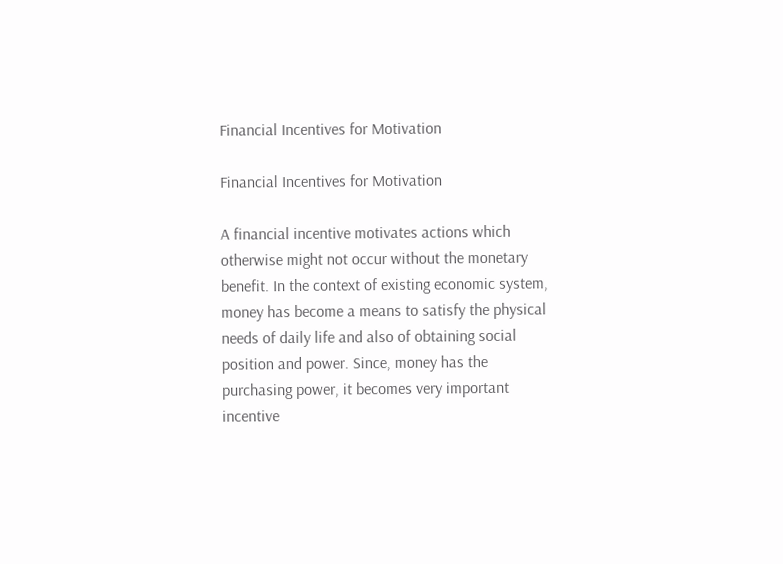Financial Incentives for Motivation

Financial Incentives for Motivation

A financial incentive motivates actions which otherwise might not occur without the monetary benefit. In the context of existing economic system, money has become a means to satisfy the physical needs of daily life and also of obtaining social position and power. Since, money has the purchasing power, it becomes very important incentive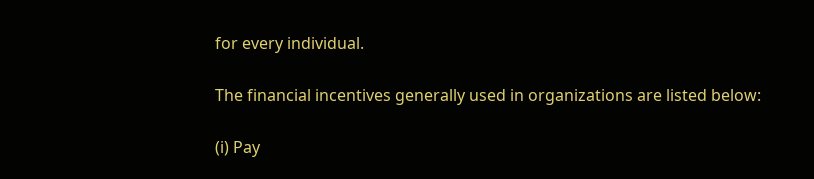for every individual.

The financial incentives generally used in organizations are listed below:

(i) Pay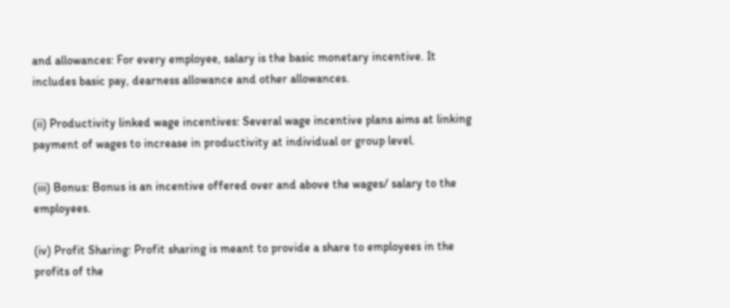and allowances: For every employee, salary is the basic monetary incentive. It includes basic pay, dearness allowance and other allowances.

(ii) Productivity linked wage incentives: Several wage incentive plans aims at linking payment of wages to increase in productivity at individual or group level.

(iii) Bonus: Bonus is an incentive offered over and above the wages/ salary to the employees.

(iv) Profit Sharing: Profit sharing is meant to provide a share to employees in the profits of the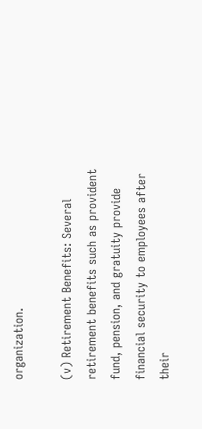organization.

(v) Retirement Benefits: Several retirement benefits such as provident fund, pension, and gratuity provide financial security to employees after their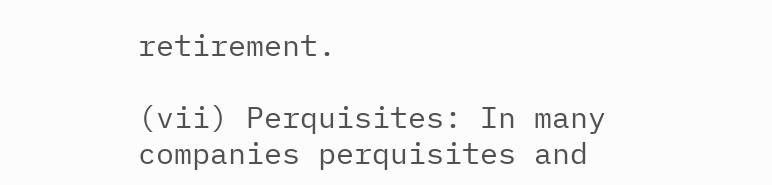retirement.

(vii) Perquisites: In many companies perquisites and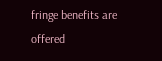fringe benefits are offered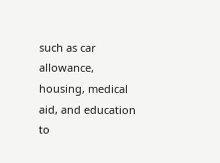such as car allowance, housing, medical aid, and education to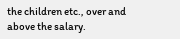the children etc., over and above the salary.